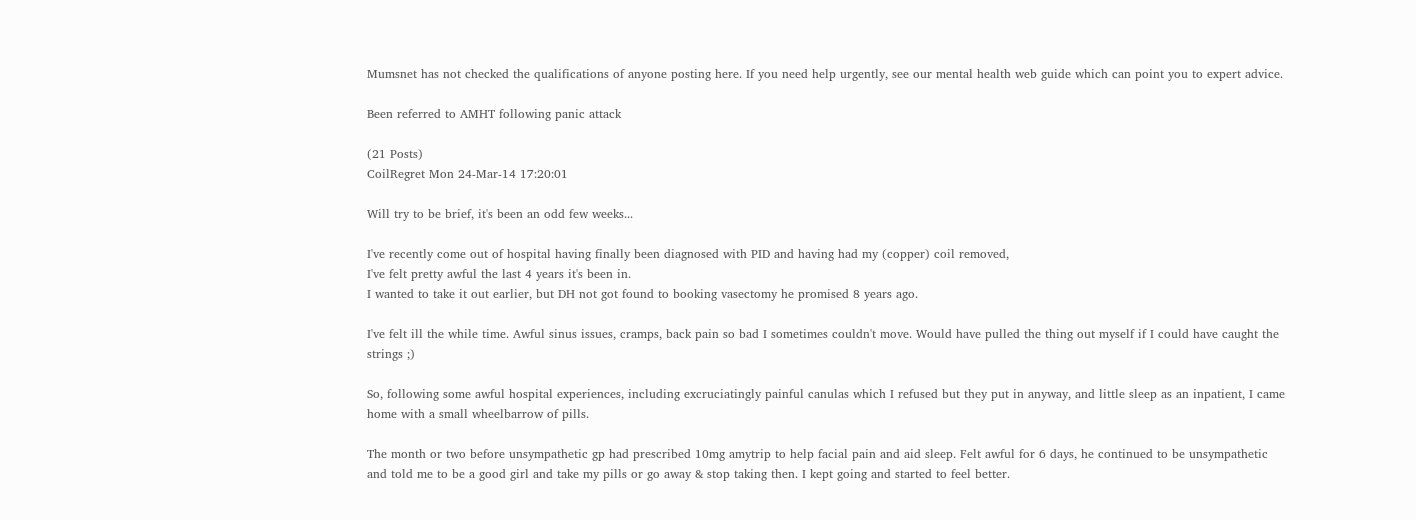Mumsnet has not checked the qualifications of anyone posting here. If you need help urgently, see our mental health web guide which can point you to expert advice.

Been referred to AMHT following panic attack

(21 Posts)
CoilRegret Mon 24-Mar-14 17:20:01

Will try to be brief, it's been an odd few weeks...

I've recently come out of hospital having finally been diagnosed with PID and having had my (copper) coil removed,
I've felt pretty awful the last 4 years it's been in.
I wanted to take it out earlier, but DH not got found to booking vasectomy he promised 8 years ago.

I've felt ill the while time. Awful sinus issues, cramps, back pain so bad I sometimes couldn't move. Would have pulled the thing out myself if I could have caught the strings ;)

So, following some awful hospital experiences, including excruciatingly painful canulas which I refused but they put in anyway, and little sleep as an inpatient, I came home with a small wheelbarrow of pills.

The month or two before unsympathetic gp had prescribed 10mg amytrip to help facial pain and aid sleep. Felt awful for 6 days, he continued to be unsympathetic and told me to be a good girl and take my pills or go away & stop taking then. I kept going and started to feel better.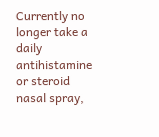Currently no longer take a daily antihistamine or steroid nasal spray,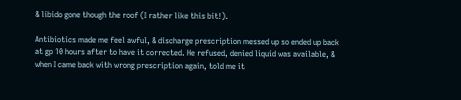& libido gone though the roof (I rather like this bit!).

Antibiotics made me feel awful, & discharge prescription messed up so ended up back at gp 10 hours after to have it corrected. He refused, denied liquid was available, & when I came back with wrong prescription again, told me it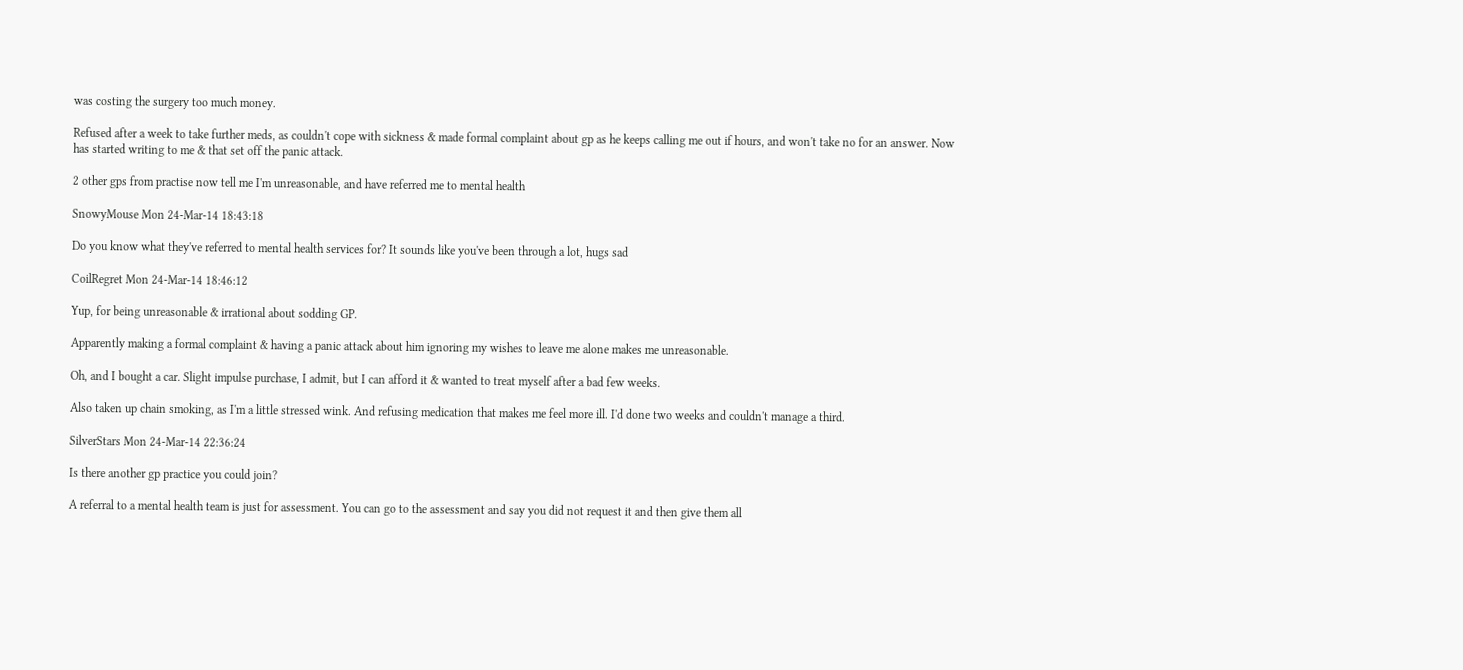was costing the surgery too much money.

Refused after a week to take further meds, as couldn't cope with sickness & made formal complaint about gp as he keeps calling me out if hours, and won't take no for an answer. Now has started writing to me & that set off the panic attack.

2 other gps from practise now tell me I'm unreasonable, and have referred me to mental health

SnowyMouse Mon 24-Mar-14 18:43:18

Do you know what they've referred to mental health services for? It sounds like you've been through a lot, hugs sad

CoilRegret Mon 24-Mar-14 18:46:12

Yup, for being unreasonable & irrational about sodding GP.

Apparently making a formal complaint & having a panic attack about him ignoring my wishes to leave me alone makes me unreasonable.

Oh, and I bought a car. Slight impulse purchase, I admit, but I can afford it & wanted to treat myself after a bad few weeks.

Also taken up chain smoking, as I'm a little stressed wink. And refusing medication that makes me feel more ill. I'd done two weeks and couldn't manage a third.

SilverStars Mon 24-Mar-14 22:36:24

Is there another gp practice you could join?

A referral to a mental health team is just for assessment. You can go to the assessment and say you did not request it and then give them all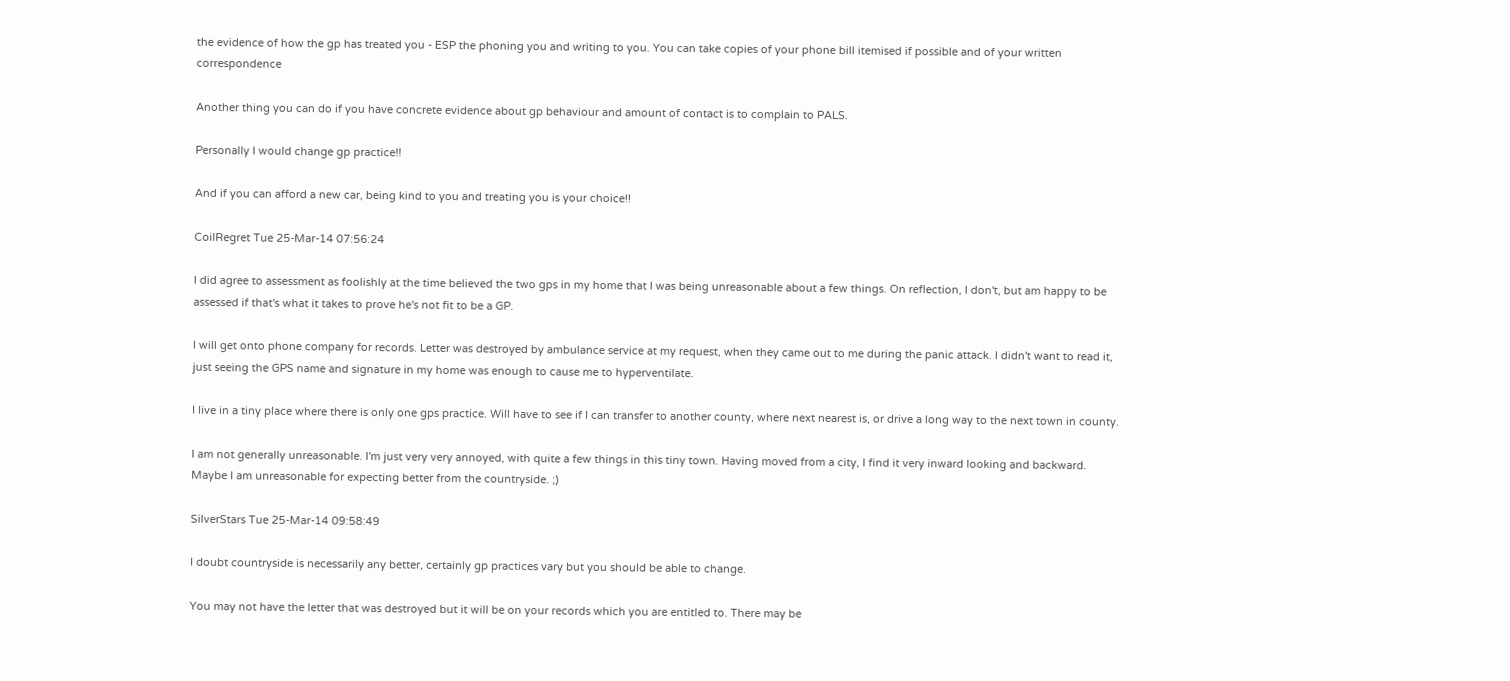the evidence of how the gp has treated you - ESP the phoning you and writing to you. You can take copies of your phone bill itemised if possible and of your written correspondence

Another thing you can do if you have concrete evidence about gp behaviour and amount of contact is to complain to PALS.

Personally I would change gp practice!!

And if you can afford a new car, being kind to you and treating you is your choice!!

CoilRegret Tue 25-Mar-14 07:56:24

I did agree to assessment as foolishly at the time believed the two gps in my home that I was being unreasonable about a few things. On reflection, I don't, but am happy to be assessed if that's what it takes to prove he's not fit to be a GP.

I will get onto phone company for records. Letter was destroyed by ambulance service at my request, when they came out to me during the panic attack. I didn't want to read it, just seeing the GPS name and signature in my home was enough to cause me to hyperventilate.

I live in a tiny place where there is only one gps practice. Will have to see if I can transfer to another county, where next nearest is, or drive a long way to the next town in county.

I am not generally unreasonable. I'm just very very annoyed, with quite a few things in this tiny town. Having moved from a city, I find it very inward looking and backward. Maybe I am unreasonable for expecting better from the countryside. ;)

SilverStars Tue 25-Mar-14 09:58:49

I doubt countryside is necessarily any better, certainly gp practices vary but you should be able to change.

You may not have the letter that was destroyed but it will be on your records which you are entitled to. There may be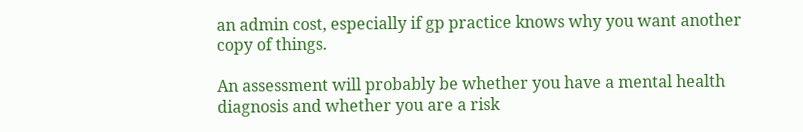an admin cost, especially if gp practice knows why you want another copy of things.

An assessment will probably be whether you have a mental health diagnosis and whether you are a risk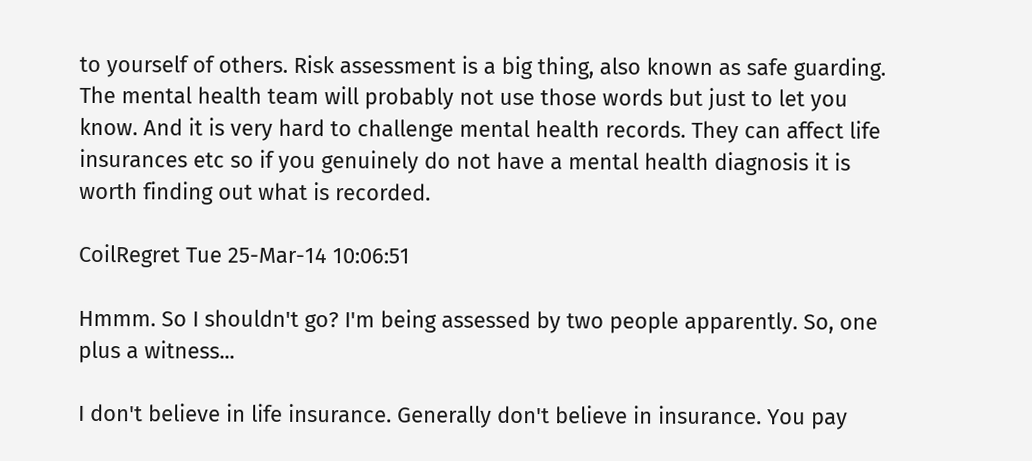to yourself of others. Risk assessment is a big thing, also known as safe guarding. The mental health team will probably not use those words but just to let you know. And it is very hard to challenge mental health records. They can affect life insurances etc so if you genuinely do not have a mental health diagnosis it is worth finding out what is recorded.

CoilRegret Tue 25-Mar-14 10:06:51

Hmmm. So I shouldn't go? I'm being assessed by two people apparently. So, one plus a witness...

I don't believe in life insurance. Generally don't believe in insurance. You pay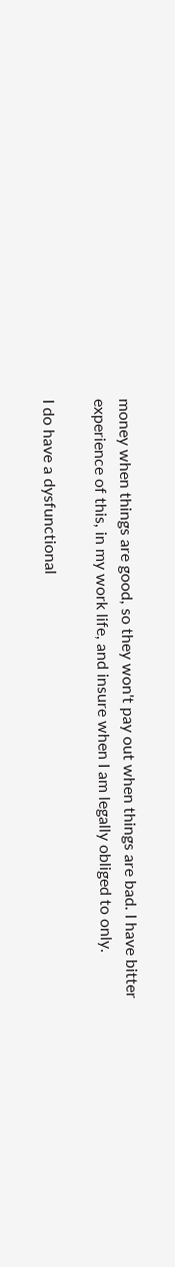money when things are good, so they won't pay out when things are bad. I have bitter experience of this, in my work life, and insure when I am legally obliged to only.

I do have a dysfunctional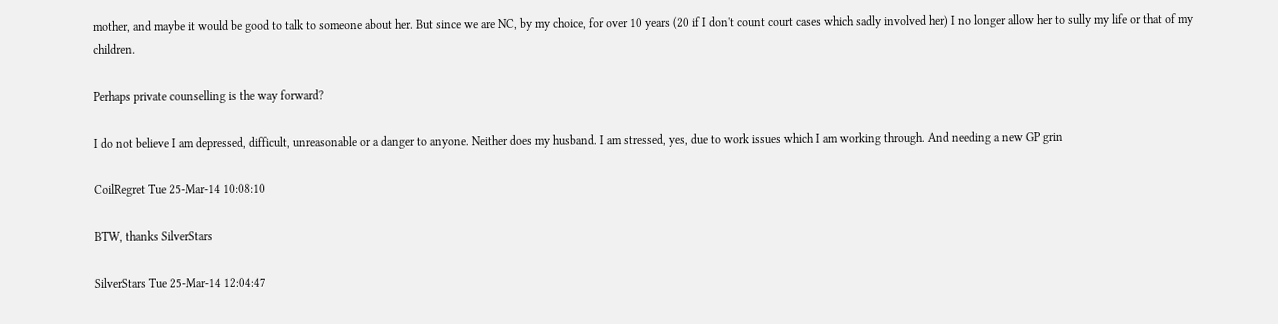mother, and maybe it would be good to talk to someone about her. But since we are NC, by my choice, for over 10 years (20 if I don't count court cases which sadly involved her) I no longer allow her to sully my life or that of my children.

Perhaps private counselling is the way forward?

I do not believe I am depressed, difficult, unreasonable or a danger to anyone. Neither does my husband. I am stressed, yes, due to work issues which I am working through. And needing a new GP grin

CoilRegret Tue 25-Mar-14 10:08:10

BTW, thanks SilverStars

SilverStars Tue 25-Mar-14 12:04:47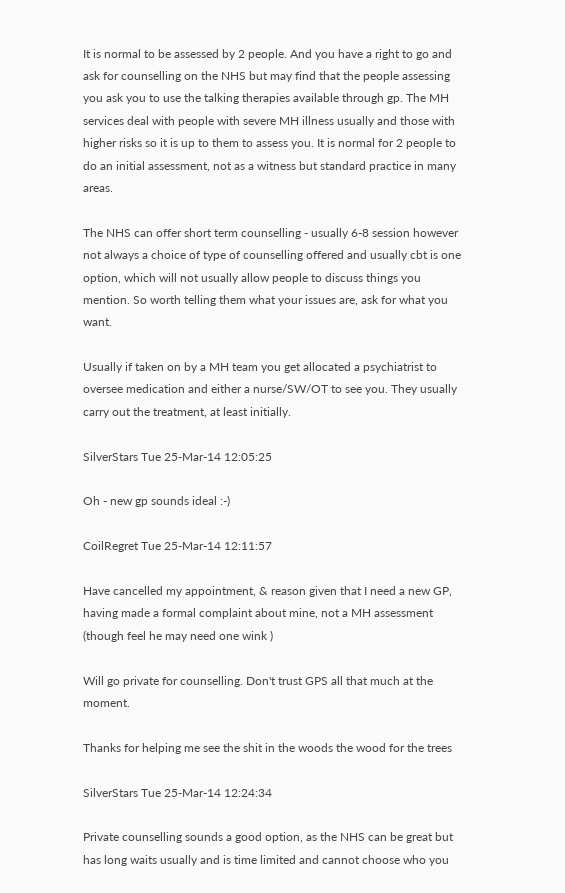It is normal to be assessed by 2 people. And you have a right to go and ask for counselling on the NHS but may find that the people assessing you ask you to use the talking therapies available through gp. The MH services deal with people with severe MH illness usually and those with higher risks so it is up to them to assess you. It is normal for 2 people to do an initial assessment, not as a witness but standard practice in many areas.

The NHS can offer short term counselling - usually 6-8 session however not always a choice of type of counselling offered and usually cbt is one option, which will not usually allow people to discuss things you mention. So worth telling them what your issues are, ask for what you want.

Usually if taken on by a MH team you get allocated a psychiatrist to oversee medication and either a nurse/SW/OT to see you. They usually carry out the treatment, at least initially.

SilverStars Tue 25-Mar-14 12:05:25

Oh - new gp sounds ideal :-)

CoilRegret Tue 25-Mar-14 12:11:57

Have cancelled my appointment, & reason given that I need a new GP, having made a formal complaint about mine, not a MH assessment (though feel he may need one wink )

Will go private for counselling. Don't trust GPS all that much at the moment.

Thanks for helping me see the shit in the woods the wood for the trees

SilverStars Tue 25-Mar-14 12:24:34

Private counselling sounds a good option, as the NHS can be great but has long waits usually and is time limited and cannot choose who you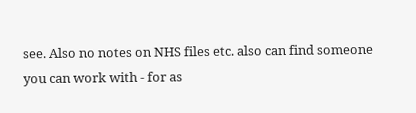see. Also no notes on NHS files etc. also can find someone you can work with - for as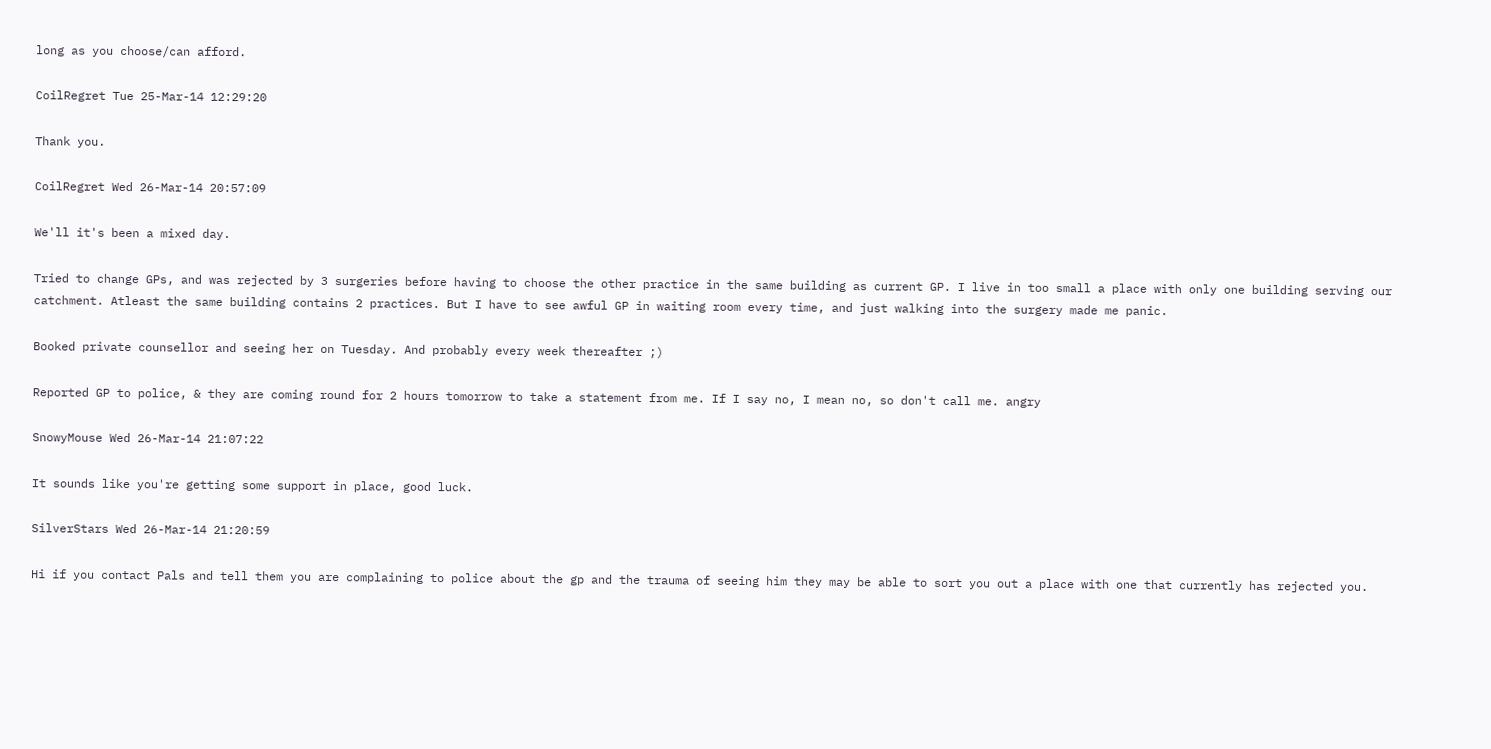long as you choose/can afford.

CoilRegret Tue 25-Mar-14 12:29:20

Thank you.

CoilRegret Wed 26-Mar-14 20:57:09

We'll it's been a mixed day.

Tried to change GPs, and was rejected by 3 surgeries before having to choose the other practice in the same building as current GP. I live in too small a place with only one building serving our catchment. Atleast the same building contains 2 practices. But I have to see awful GP in waiting room every time, and just walking into the surgery made me panic.

Booked private counsellor and seeing her on Tuesday. And probably every week thereafter ;)

Reported GP to police, & they are coming round for 2 hours tomorrow to take a statement from me. If I say no, I mean no, so don't call me. angry

SnowyMouse Wed 26-Mar-14 21:07:22

It sounds like you're getting some support in place, good luck.

SilverStars Wed 26-Mar-14 21:20:59

Hi if you contact Pals and tell them you are complaining to police about the gp and the trauma of seeing him they may be able to sort you out a place with one that currently has rejected you.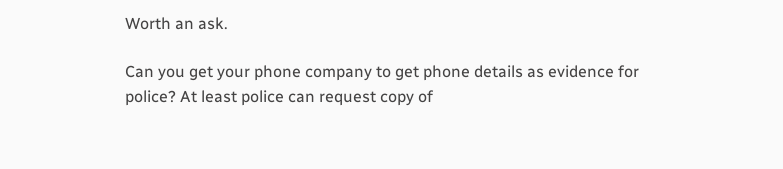Worth an ask.

Can you get your phone company to get phone details as evidence for police? At least police can request copy of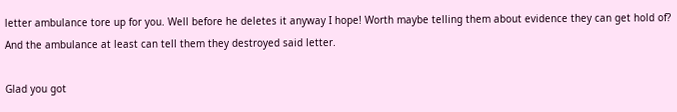letter ambulance tore up for you. Well before he deletes it anyway I hope! Worth maybe telling them about evidence they can get hold of? And the ambulance at least can tell them they destroyed said letter.

Glad you got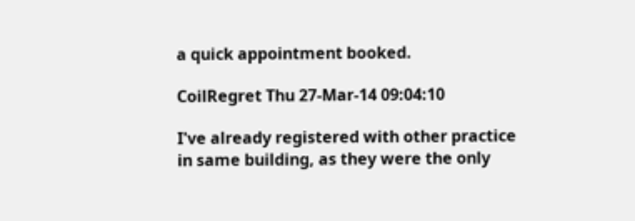a quick appointment booked.

CoilRegret Thu 27-Mar-14 09:04:10

I've already registered with other practice in same building, as they were the only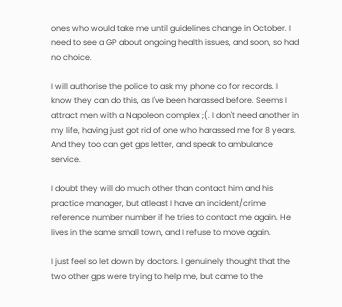ones who would take me until guidelines change in October. I need to see a GP about ongoing health issues, and soon, so had no choice.

I will authorise the police to ask my phone co for records. I know they can do this, as I've been harassed before. Seems I attract men with a Napoleon complex ;(. I don't need another in my life, having just got rid of one who harassed me for 8 years. And they too can get gps letter, and speak to ambulance service.

I doubt they will do much other than contact him and his practice manager, but atleast I have an incident/crime reference number number if he tries to contact me again. He lives in the same small town, and I refuse to move again.

I just feel so let down by doctors. I genuinely thought that the two other gps were trying to help me, but came to the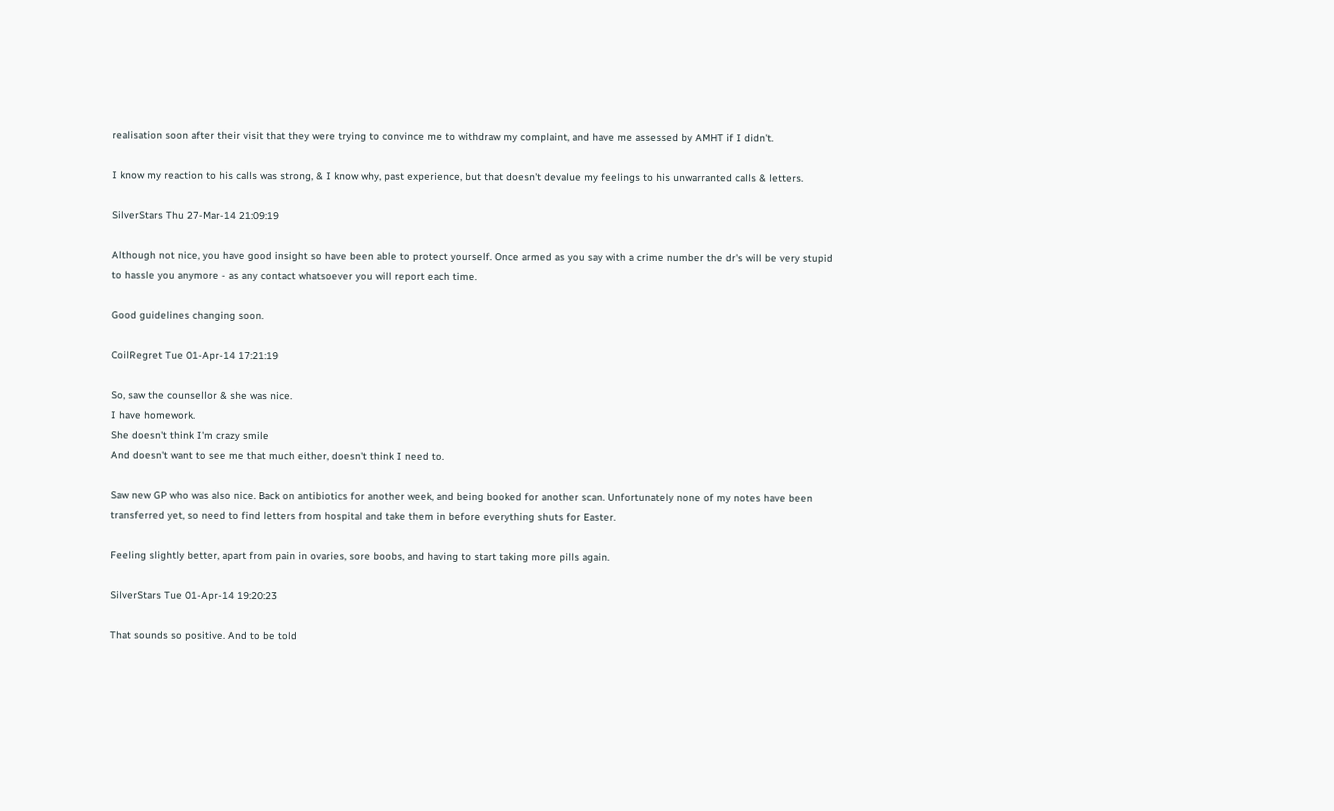realisation soon after their visit that they were trying to convince me to withdraw my complaint, and have me assessed by AMHT if I didn't.

I know my reaction to his calls was strong, & I know why, past experience, but that doesn't devalue my feelings to his unwarranted calls & letters.

SilverStars Thu 27-Mar-14 21:09:19

Although not nice, you have good insight so have been able to protect yourself. Once armed as you say with a crime number the dr's will be very stupid to hassle you anymore - as any contact whatsoever you will report each time.

Good guidelines changing soon.

CoilRegret Tue 01-Apr-14 17:21:19

So, saw the counsellor & she was nice.
I have homework.
She doesn't think I'm crazy smile
And doesn't want to see me that much either, doesn't think I need to.

Saw new GP who was also nice. Back on antibiotics for another week, and being booked for another scan. Unfortunately none of my notes have been transferred yet, so need to find letters from hospital and take them in before everything shuts for Easter.

Feeling slightly better, apart from pain in ovaries, sore boobs, and having to start taking more pills again.

SilverStars Tue 01-Apr-14 19:20:23

That sounds so positive. And to be told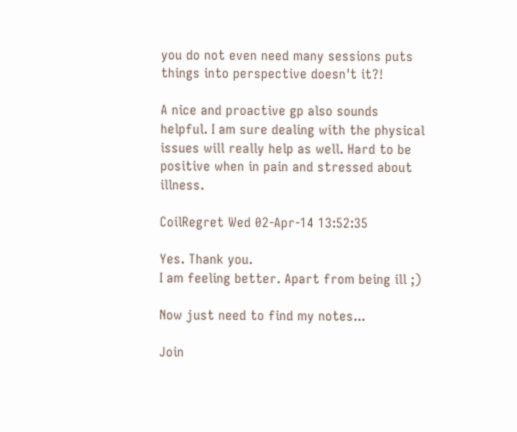you do not even need many sessions puts things into perspective doesn't it?!

A nice and proactive gp also sounds helpful. I am sure dealing with the physical issues will really help as well. Hard to be positive when in pain and stressed about illness.

CoilRegret Wed 02-Apr-14 13:52:35

Yes. Thank you.
I am feeling better. Apart from being ill ;)

Now just need to find my notes...

Join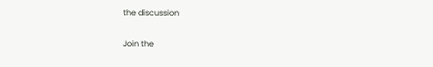the discussion

Join the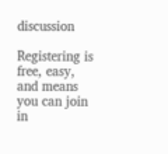discussion

Registering is free, easy, and means you can join in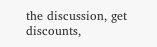the discussion, get discounts,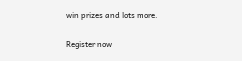win prizes and lots more.

Register now